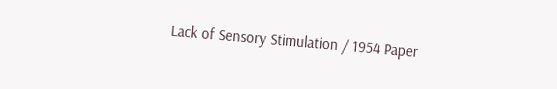Lack of Sensory Stimulation / 1954 Paper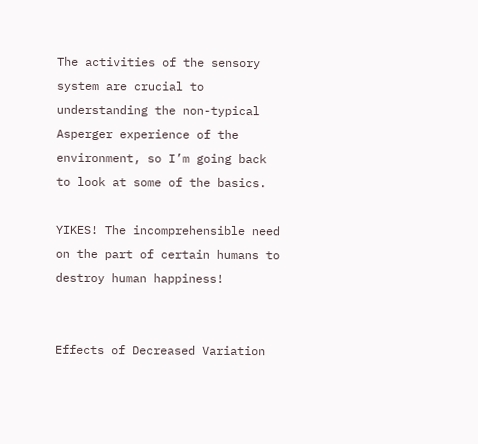The activities of the sensory system are crucial to understanding the non-typical Asperger experience of the environment, so I’m going back to look at some of the basics.

YIKES! The incomprehensible need on the part of certain humans to destroy human happiness!


Effects of Decreased Variation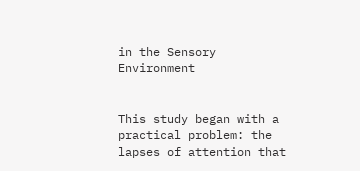in the Sensory Environment


This study began with a practical problem: the lapses of attention that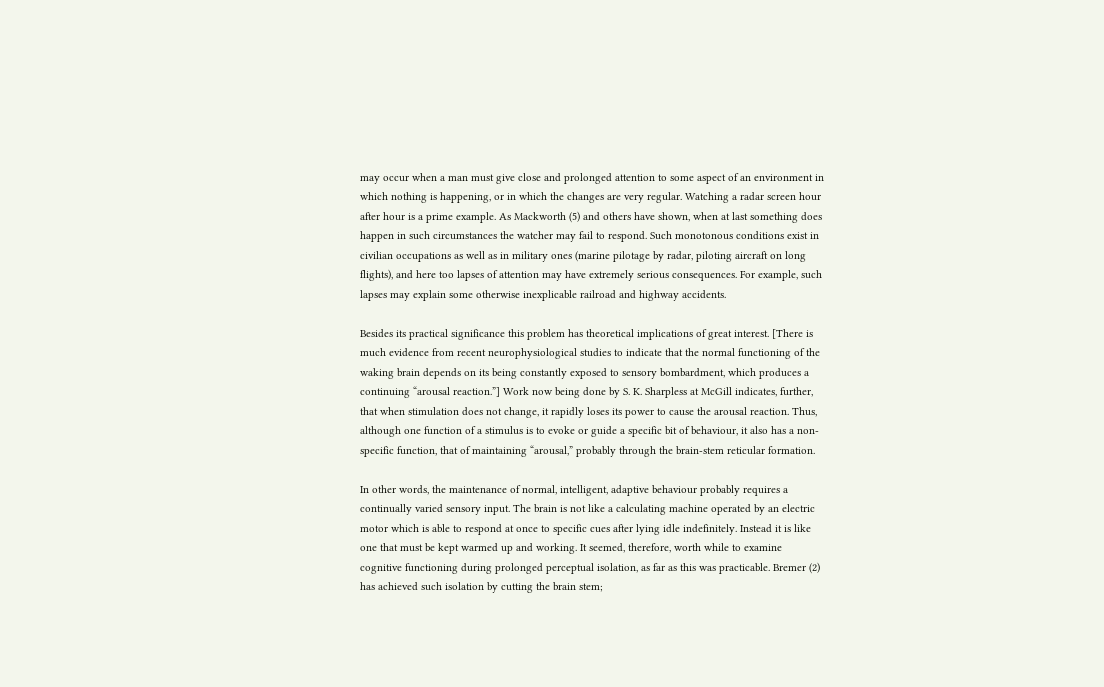may occur when a man must give close and prolonged attention to some aspect of an environment in which nothing is happening, or in which the changes are very regular. Watching a radar screen hour after hour is a prime example. As Mackworth (5) and others have shown, when at last something does happen in such circumstances the watcher may fail to respond. Such monotonous conditions exist in civilian occupations as well as in military ones (marine pilotage by radar, piloting aircraft on long flights), and here too lapses of attention may have extremely serious consequences. For example, such lapses may explain some otherwise inexplicable railroad and highway accidents.

Besides its practical significance this problem has theoretical implications of great interest. [There is much evidence from recent neurophysiological studies to indicate that the normal functioning of the waking brain depends on its being constantly exposed to sensory bombardment, which produces a continuing “arousal reaction.”] Work now being done by S. K. Sharpless at McGill indicates, further, that when stimulation does not change, it rapidly loses its power to cause the arousal reaction. Thus, although one function of a stimulus is to evoke or guide a specific bit of behaviour, it also has a non-specific function, that of maintaining “arousal,” probably through the brain-stem reticular formation.

In other words, the maintenance of normal, intelligent, adaptive behaviour probably requires a continually varied sensory input. The brain is not like a calculating machine operated by an electric motor which is able to respond at once to specific cues after lying idle indefinitely. Instead it is like one that must be kept warmed up and working. It seemed, therefore, worth while to examine cognitive functioning during prolonged perceptual isolation, as far as this was practicable. Bremer (2) has achieved such isolation by cutting the brain stem;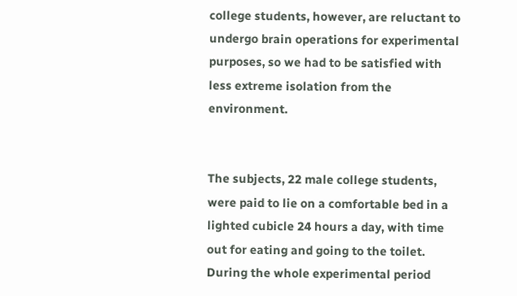college students, however, are reluctant to undergo brain operations for experimental purposes, so we had to be satisfied with less extreme isolation from the environment.


The subjects, 22 male college students, were paid to lie on a comfortable bed in a lighted cubicle 24 hours a day, with time out for eating and going to the toilet. During the whole experimental period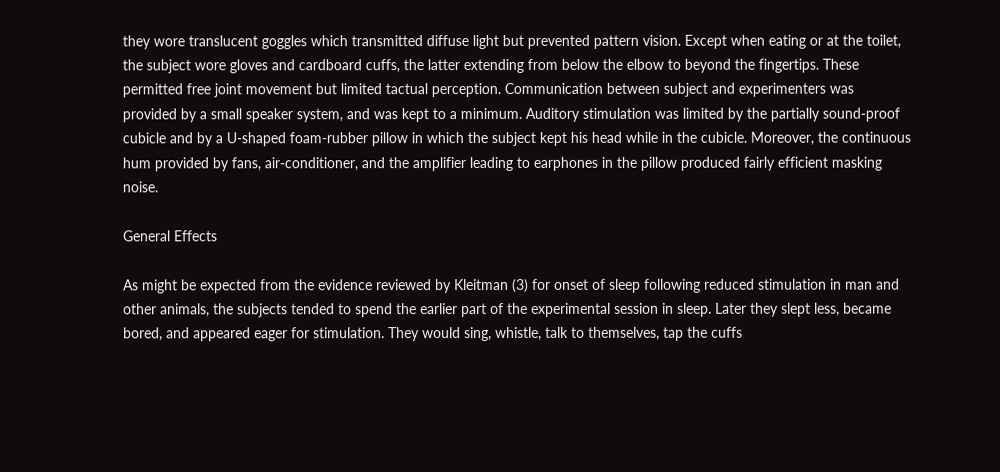they wore translucent goggles which transmitted diffuse light but prevented pattern vision. Except when eating or at the toilet, the subject wore gloves and cardboard cuffs, the latter extending from below the elbow to beyond the fingertips. These permitted free joint movement but limited tactual perception. Communication between subject and experimenters was provided by a small speaker system, and was kept to a minimum. Auditory stimulation was limited by the partially sound-proof cubicle and by a U-shaped foam-rubber pillow in which the subject kept his head while in the cubicle. Moreover, the continuous hum provided by fans, air-conditioner, and the amplifier leading to earphones in the pillow produced fairly efficient masking noise.

General Effects

As might be expected from the evidence reviewed by Kleitman (3) for onset of sleep following reduced stimulation in man and other animals, the subjects tended to spend the earlier part of the experimental session in sleep. Later they slept less, became bored, and appeared eager for stimulation. They would sing, whistle, talk to themselves, tap the cuffs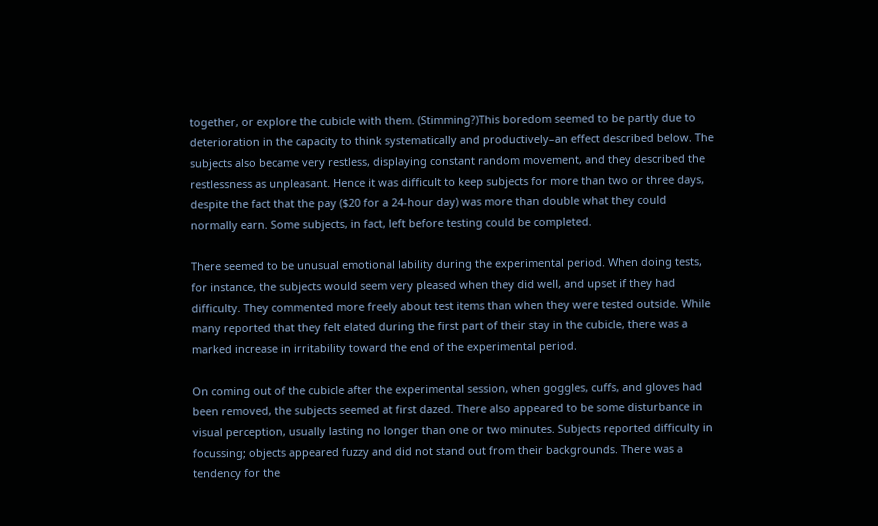together, or explore the cubicle with them. (Stimming?)This boredom seemed to be partly due to deterioration in the capacity to think systematically and productively–an effect described below. The subjects also became very restless, displaying constant random movement, and they described the restlessness as unpleasant. Hence it was difficult to keep subjects for more than two or three days, despite the fact that the pay ($20 for a 24-hour day) was more than double what they could normally earn. Some subjects, in fact, left before testing could be completed.

There seemed to be unusual emotional lability during the experimental period. When doing tests, for instance, the subjects would seem very pleased when they did well, and upset if they had difficulty. They commented more freely about test items than when they were tested outside. While many reported that they felt elated during the first part of their stay in the cubicle, there was a marked increase in irritability toward the end of the experimental period.

On coming out of the cubicle after the experimental session, when goggles, cuffs, and gloves had been removed, the subjects seemed at first dazed. There also appeared to be some disturbance in visual perception, usually lasting no longer than one or two minutes. Subjects reported difficulty in focussing; objects appeared fuzzy and did not stand out from their backgrounds. There was a tendency for the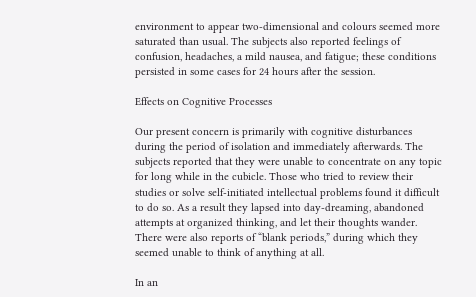environment to appear two-dimensional and colours seemed more saturated than usual. The subjects also reported feelings of confusion, headaches, a mild nausea, and fatigue; these conditions persisted in some cases for 24 hours after the session.

Effects on Cognitive Processes

Our present concern is primarily with cognitive disturbances during the period of isolation and immediately afterwards. The subjects reported that they were unable to concentrate on any topic for long while in the cubicle. Those who tried to review their studies or solve self-initiated intellectual problems found it difficult to do so. As a result they lapsed into day-dreaming, abandoned attempts at organized thinking, and let their thoughts wander. There were also reports of “blank periods,” during which they seemed unable to think of anything at all.

In an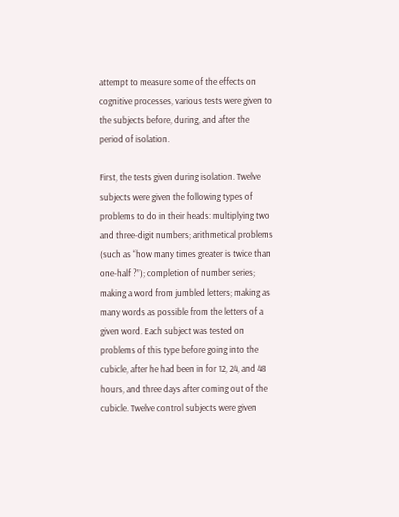attempt to measure some of the effects on cognitive processes, various tests were given to the subjects before, during, and after the period of isolation.

First, the tests given during isolation. Twelve subjects were given the following types of problems to do in their heads: multiplying two and three-digit numbers; arithmetical problems (such as “how many times greater is twice than one-half ?”); completion of number series; making a word from jumbled letters; making as many words as possible from the letters of a given word. Each subject was tested on problems of this type before going into the cubicle, after he had been in for 12, 24, and 48 hours, and three days after coming out of the cubicle. Twelve control subjects were given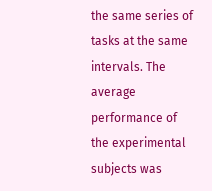the same series of tasks at the same intervals. The average performance of the experimental subjects was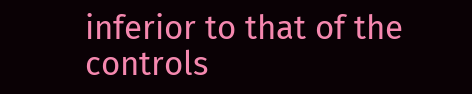inferior to that of the controls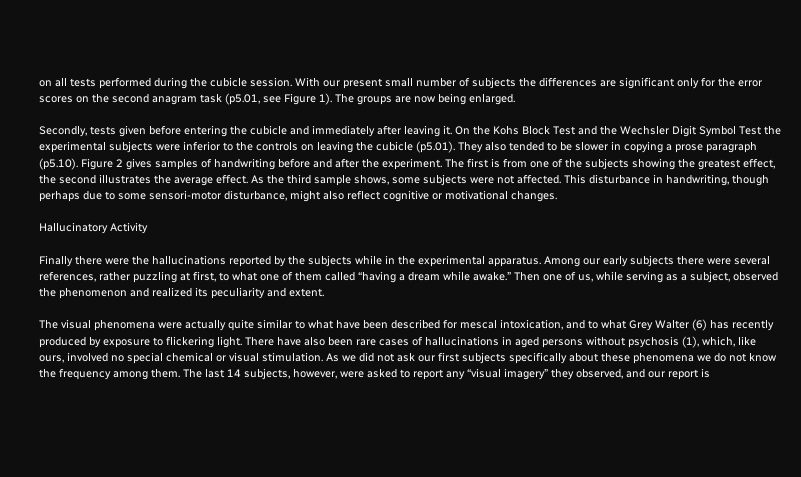on all tests performed during the cubicle session. With our present small number of subjects the differences are significant only for the error scores on the second anagram task (p5.01, see Figure 1). The groups are now being enlarged.

Secondly, tests given before entering the cubicle and immediately after leaving it. On the Kohs Block Test and the Wechsler Digit Symbol Test the experimental subjects were inferior to the controls on leaving the cubicle (p5.01). They also tended to be slower in copying a prose paragraph (p5.10). Figure 2 gives samples of handwriting before and after the experiment. The first is from one of the subjects showing the greatest effect, the second illustrates the average effect. As the third sample shows, some subjects were not affected. This disturbance in handwriting, though perhaps due to some sensori-motor disturbance, might also reflect cognitive or motivational changes.

Hallucinatory Activity

Finally there were the hallucinations reported by the subjects while in the experimental apparatus. Among our early subjects there were several references, rather puzzling at first, to what one of them called “having a dream while awake.” Then one of us, while serving as a subject, observed the phenomenon and realized its peculiarity and extent.

The visual phenomena were actually quite similar to what have been described for mescal intoxication, and to what Grey Walter (6) has recently produced by exposure to flickering light. There have also been rare cases of hallucinations in aged persons without psychosis (1), which, like ours, involved no special chemical or visual stimulation. As we did not ask our first subjects specifically about these phenomena we do not know the frequency among them. The last 14 subjects, however, were asked to report any “visual imagery” they observed, and our report is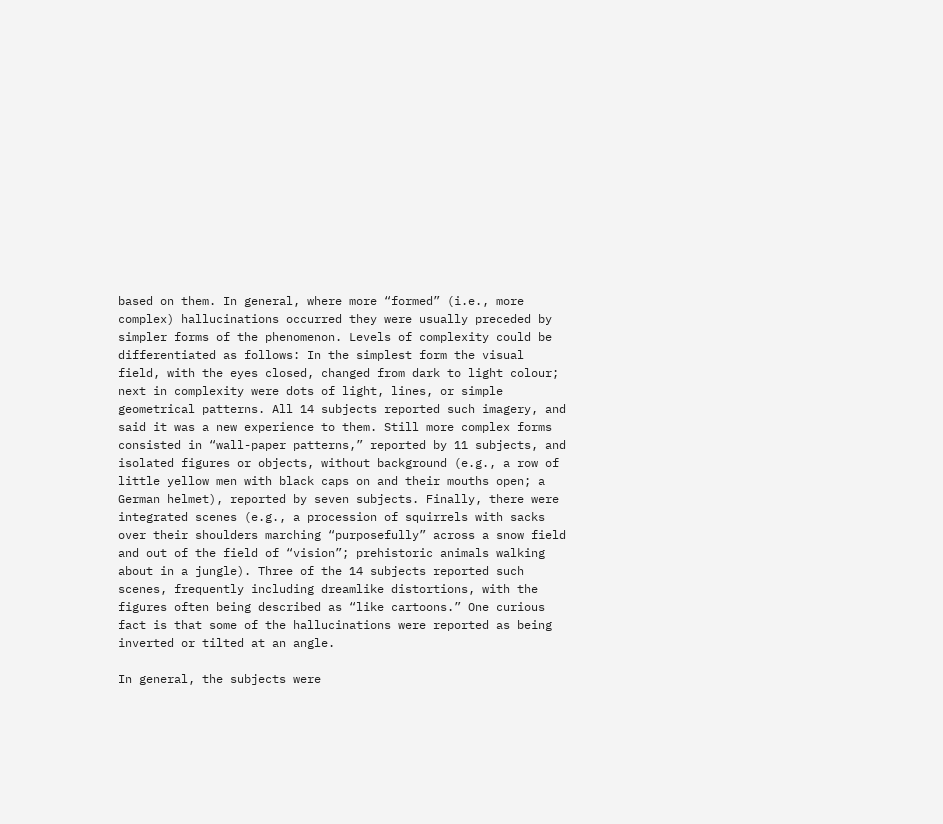based on them. In general, where more “formed” (i.e., more complex) hallucinations occurred they were usually preceded by simpler forms of the phenomenon. Levels of complexity could be differentiated as follows: In the simplest form the visual field, with the eyes closed, changed from dark to light colour; next in complexity were dots of light, lines, or simple geometrical patterns. All 14 subjects reported such imagery, and said it was a new experience to them. Still more complex forms consisted in “wall-paper patterns,” reported by 11 subjects, and isolated figures or objects, without background (e.g., a row of little yellow men with black caps on and their mouths open; a German helmet), reported by seven subjects. Finally, there were integrated scenes (e.g., a procession of squirrels with sacks over their shoulders marching “purposefully” across a snow field and out of the field of “vision”; prehistoric animals walking about in a jungle). Three of the 14 subjects reported such scenes, frequently including dreamlike distortions, with the figures often being described as “like cartoons.” One curious fact is that some of the hallucinations were reported as being inverted or tilted at an angle.

In general, the subjects were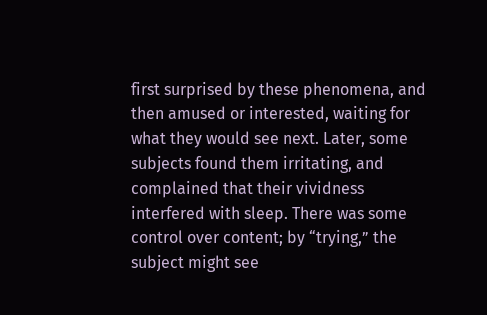first surprised by these phenomena, and then amused or interested, waiting for what they would see next. Later, some subjects found them irritating, and complained that their vividness interfered with sleep. There was some control over content; by “trying,” the subject might see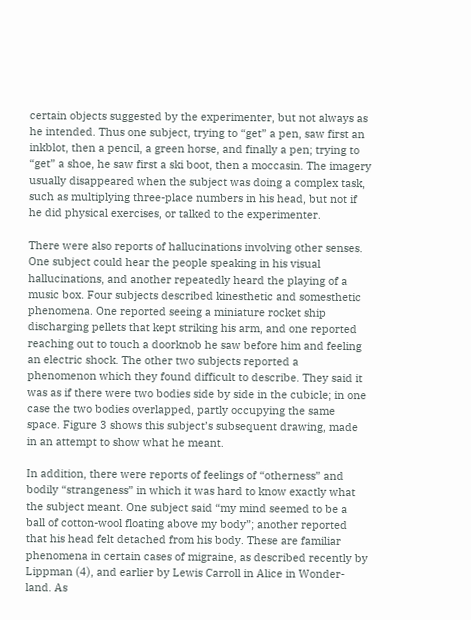certain objects suggested by the experimenter, but not always as he intended. Thus one subject, trying to “get” a pen, saw first an inkblot, then a pencil, a green horse, and finally a pen; trying to “get” a shoe, he saw first a ski boot, then a moccasin. The imagery usually disappeared when the subject was doing a complex task, such as multiplying three-place numbers in his head, but not if he did physical exercises, or talked to the experimenter.

There were also reports of hallucinations involving other senses. One subject could hear the people speaking in his visual hallucinations, and another repeatedly heard the playing of a music box. Four subjects described kinesthetic and somesthetic phenomena. One reported seeing a miniature rocket ship discharging pellets that kept striking his arm, and one reported reaching out to touch a doorknob he saw before him and feeling an electric shock. The other two subjects reported a phenomenon which they found difficult to describe. They said it was as if there were two bodies side by side in the cubicle; in one case the two bodies overlapped, partly occupying the same space. Figure 3 shows this subject’s subsequent drawing, made in an attempt to show what he meant.

In addition, there were reports of feelings of “otherness” and bodily “strangeness” in which it was hard to know exactly what the subject meant. One subject said “my mind seemed to be a ball of cotton-wool floating above my body”; another reported that his head felt detached from his body. These are familiar phenomena in certain cases of migraine, as described recently by Lippman (4), and earlier by Lewis Carroll in Alice in Wonder-land. As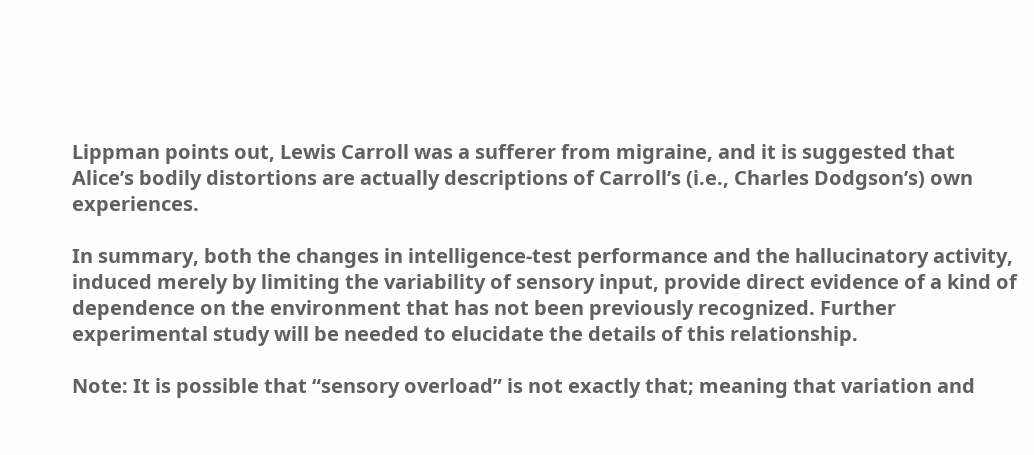Lippman points out, Lewis Carroll was a sufferer from migraine, and it is suggested that Alice’s bodily distortions are actually descriptions of Carroll’s (i.e., Charles Dodgson’s) own experiences.

In summary, both the changes in intelligence-test performance and the hallucinatory activity, induced merely by limiting the variability of sensory input, provide direct evidence of a kind of dependence on the environment that has not been previously recognized. Further experimental study will be needed to elucidate the details of this relationship.

Note: It is possible that “sensory overload” is not exactly that; meaning that variation and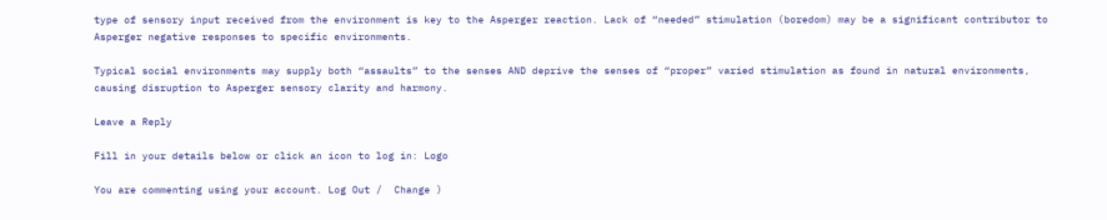type of sensory input received from the environment is key to the Asperger reaction. Lack of “needed” stimulation (boredom) may be a significant contributor to Asperger negative responses to specific environments.

Typical social environments may supply both “assaults” to the senses AND deprive the senses of “proper” varied stimulation as found in natural environments, causing disruption to Asperger sensory clarity and harmony.

Leave a Reply

Fill in your details below or click an icon to log in: Logo

You are commenting using your account. Log Out /  Change )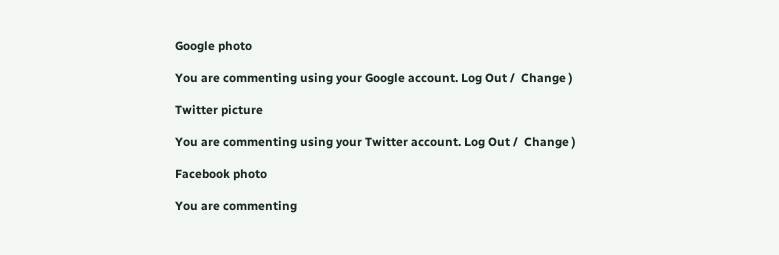Google photo

You are commenting using your Google account. Log Out /  Change )

Twitter picture

You are commenting using your Twitter account. Log Out /  Change )

Facebook photo

You are commenting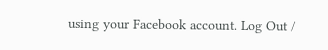using your Facebook account. Log Out /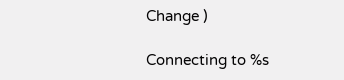Change )

Connecting to %s